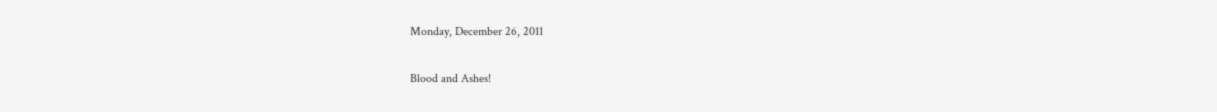Monday, December 26, 2011

Blood and Ashes!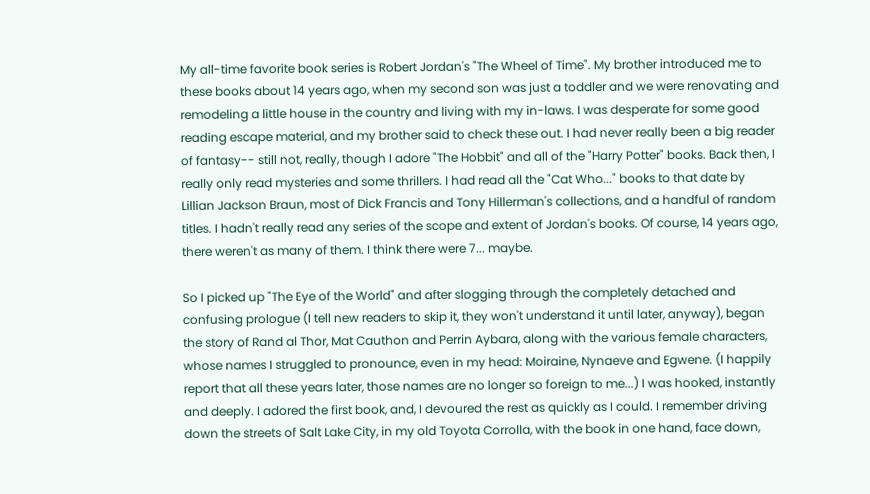My all-time favorite book series is Robert Jordan's "The Wheel of Time". My brother introduced me to these books about 14 years ago, when my second son was just a toddler and we were renovating and remodeling a little house in the country and living with my in-laws. I was desperate for some good reading escape material, and my brother said to check these out. I had never really been a big reader of fantasy-- still not, really, though I adore "The Hobbit" and all of the "Harry Potter" books. Back then, I really only read mysteries and some thrillers. I had read all the "Cat Who..." books to that date by Lillian Jackson Braun, most of Dick Francis and Tony Hillerman's collections, and a handful of random titles. I hadn't really read any series of the scope and extent of Jordan's books. Of course, 14 years ago, there weren't as many of them. I think there were 7... maybe.

So I picked up "The Eye of the World" and after slogging through the completely detached and confusing prologue (I tell new readers to skip it, they won't understand it until later, anyway), began the story of Rand al Thor, Mat Cauthon and Perrin Aybara, along with the various female characters, whose names I struggled to pronounce, even in my head: Moiraine, Nynaeve and Egwene. (I happily report that all these years later, those names are no longer so foreign to me...) I was hooked, instantly and deeply. I adored the first book, and, I devoured the rest as quickly as I could. I remember driving down the streets of Salt Lake City, in my old Toyota Corrolla, with the book in one hand, face down,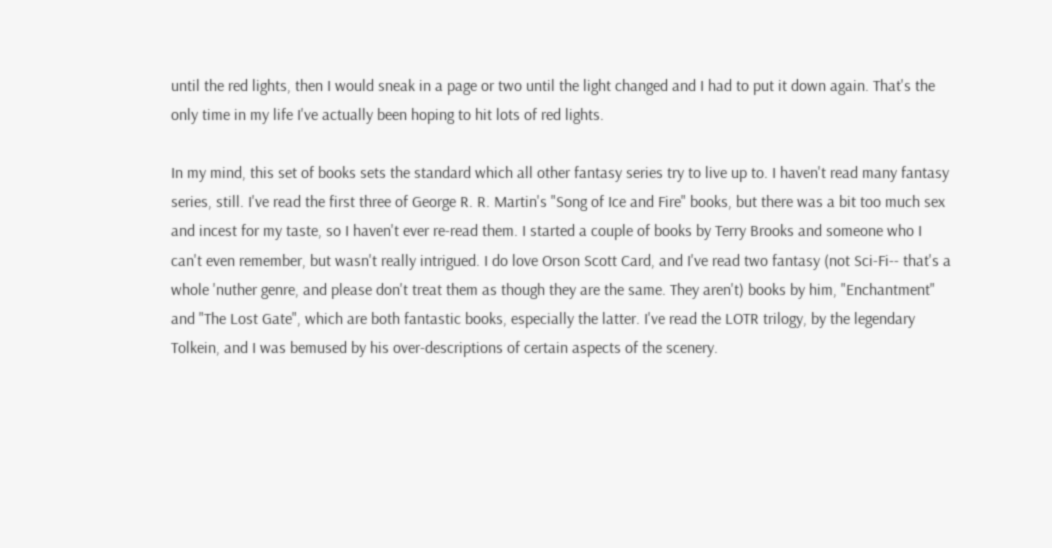until the red lights, then I would sneak in a page or two until the light changed and I had to put it down again. That's the only time in my life I've actually been hoping to hit lots of red lights.

In my mind, this set of books sets the standard which all other fantasy series try to live up to. I haven't read many fantasy series, still. I've read the first three of George R. R. Martin's "Song of Ice and Fire" books, but there was a bit too much sex and incest for my taste, so I haven't ever re-read them. I started a couple of books by Terry Brooks and someone who I can't even remember, but wasn't really intrigued. I do love Orson Scott Card, and I've read two fantasy (not Sci-Fi-- that's a whole 'nuther genre, and please don't treat them as though they are the same. They aren't) books by him, "Enchantment" and "The Lost Gate", which are both fantastic books, especially the latter. I've read the LOTR trilogy, by the legendary Tolkein, and I was bemused by his over-descriptions of certain aspects of the scenery.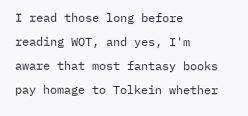I read those long before reading WOT, and yes, I'm aware that most fantasy books pay homage to Tolkein whether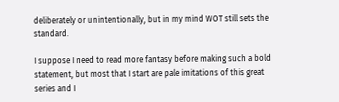deliberately or unintentionally, but in my mind WOT still sets the standard.

I suppose I need to read more fantasy before making such a bold statement, but most that I start are pale imitations of this great series and I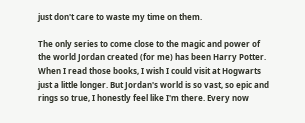just don't care to waste my time on them.

The only series to come close to the magic and power of the world Jordan created (for me) has been Harry Potter. When I read those books, I wish I could visit at Hogwarts just a little longer. But Jordan's world is so vast, so epic and rings so true, I honestly feel like I'm there. Every now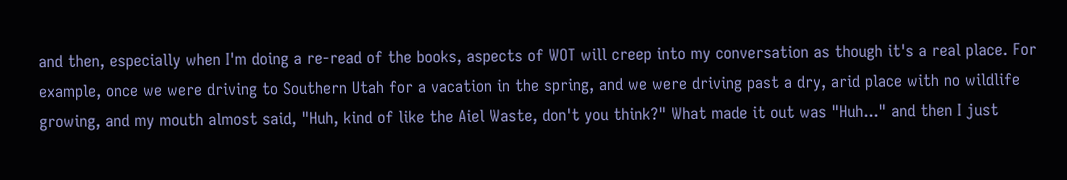and then, especially when I'm doing a re-read of the books, aspects of WOT will creep into my conversation as though it's a real place. For example, once we were driving to Southern Utah for a vacation in the spring, and we were driving past a dry, arid place with no wildlife growing, and my mouth almost said, "Huh, kind of like the Aiel Waste, don't you think?" What made it out was "Huh..." and then I just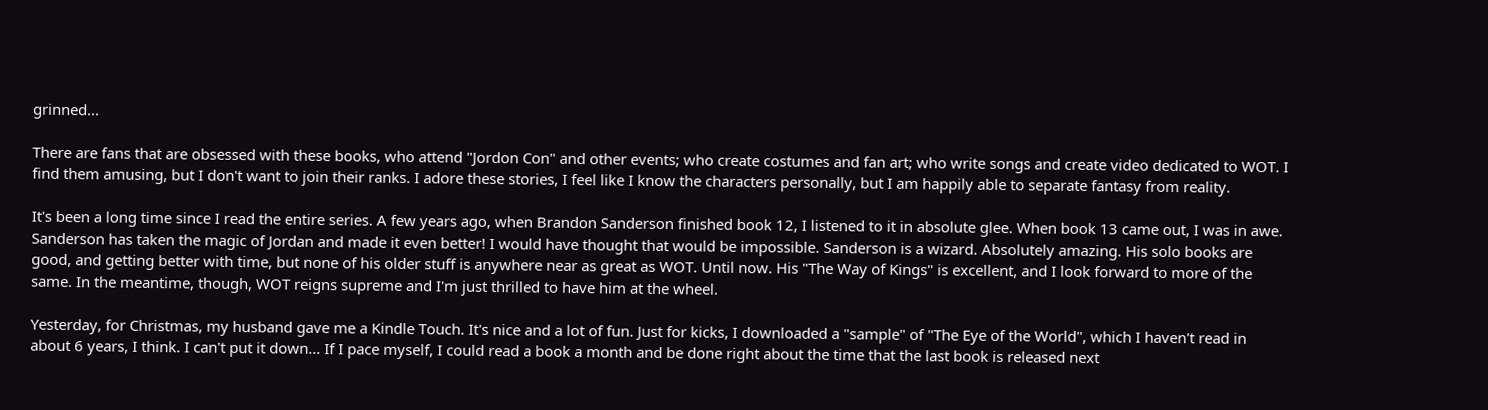grinned...

There are fans that are obsessed with these books, who attend "Jordon Con" and other events; who create costumes and fan art; who write songs and create video dedicated to WOT. I find them amusing, but I don't want to join their ranks. I adore these stories, I feel like I know the characters personally, but I am happily able to separate fantasy from reality.

It's been a long time since I read the entire series. A few years ago, when Brandon Sanderson finished book 12, I listened to it in absolute glee. When book 13 came out, I was in awe. Sanderson has taken the magic of Jordan and made it even better! I would have thought that would be impossible. Sanderson is a wizard. Absolutely amazing. His solo books are good, and getting better with time, but none of his older stuff is anywhere near as great as WOT. Until now. His "The Way of Kings" is excellent, and I look forward to more of the same. In the meantime, though, WOT reigns supreme and I'm just thrilled to have him at the wheel.

Yesterday, for Christmas, my husband gave me a Kindle Touch. It's nice and a lot of fun. Just for kicks, I downloaded a "sample" of "The Eye of the World", which I haven't read in about 6 years, I think. I can't put it down... If I pace myself, I could read a book a month and be done right about the time that the last book is released next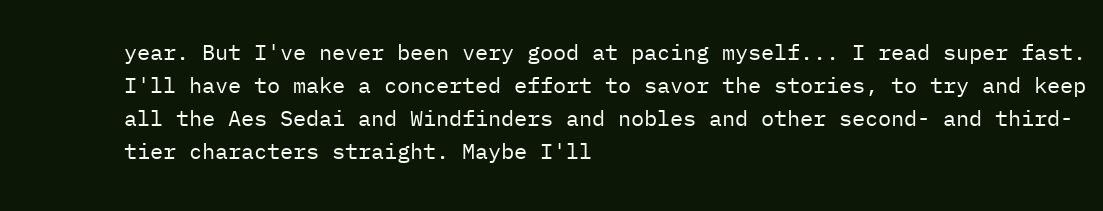year. But I've never been very good at pacing myself... I read super fast. I'll have to make a concerted effort to savor the stories, to try and keep all the Aes Sedai and Windfinders and nobles and other second- and third-tier characters straight. Maybe I'll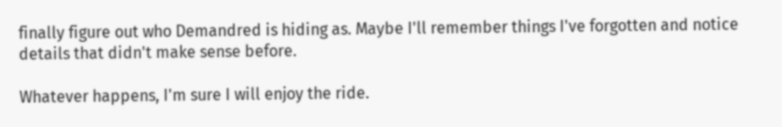finally figure out who Demandred is hiding as. Maybe I'll remember things I've forgotten and notice details that didn't make sense before.

Whatever happens, I'm sure I will enjoy the ride.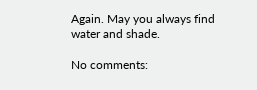Again. May you always find water and shade.

No comments: